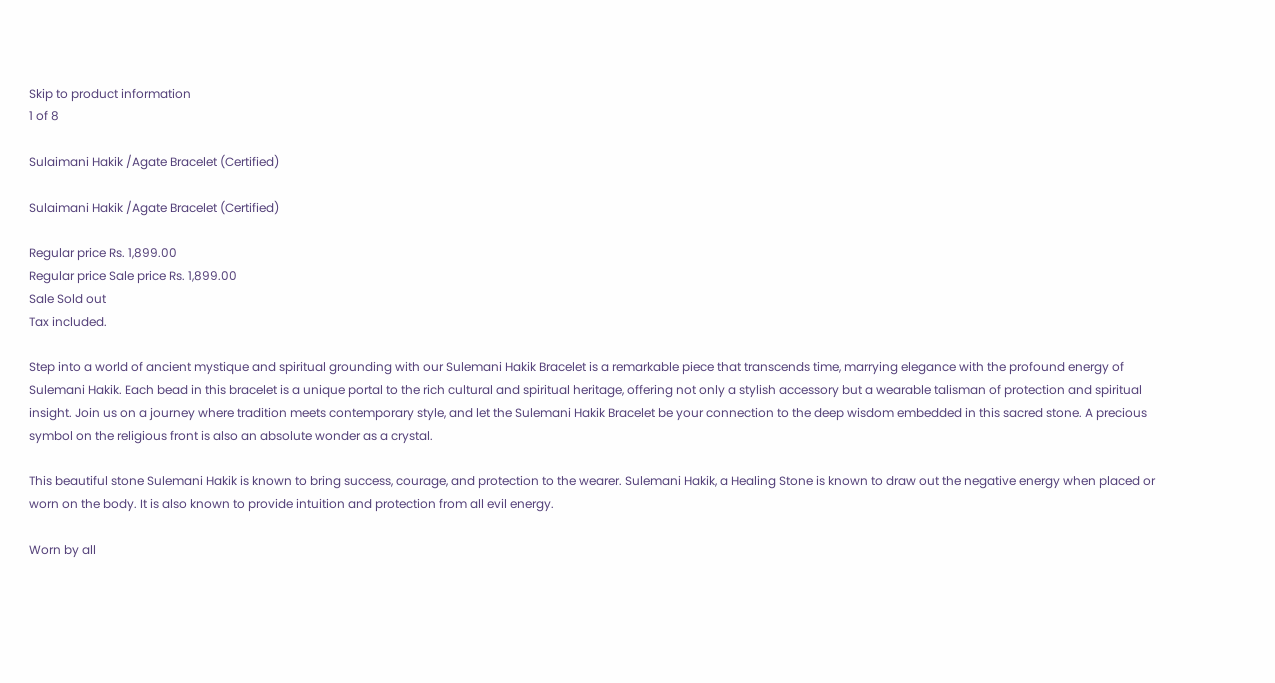Skip to product information
1 of 8

Sulaimani Hakik /Agate Bracelet (Certified)

Sulaimani Hakik /Agate Bracelet (Certified)

Regular price Rs. 1,899.00
Regular price Sale price Rs. 1,899.00
Sale Sold out
Tax included.

Step into a world of ancient mystique and spiritual grounding with our Sulemani Hakik Bracelet is a remarkable piece that transcends time, marrying elegance with the profound energy of Sulemani Hakik. Each bead in this bracelet is a unique portal to the rich cultural and spiritual heritage, offering not only a stylish accessory but a wearable talisman of protection and spiritual insight. Join us on a journey where tradition meets contemporary style, and let the Sulemani Hakik Bracelet be your connection to the deep wisdom embedded in this sacred stone. A precious symbol on the religious front is also an absolute wonder as a crystal.

This beautiful stone Sulemani Hakik is known to bring success, courage, and protection to the wearer. Sulemani Hakik, a Healing Stone is known to draw out the negative energy when placed or worn on the body. It is also known to provide intuition and protection from all evil energy.

Worn by all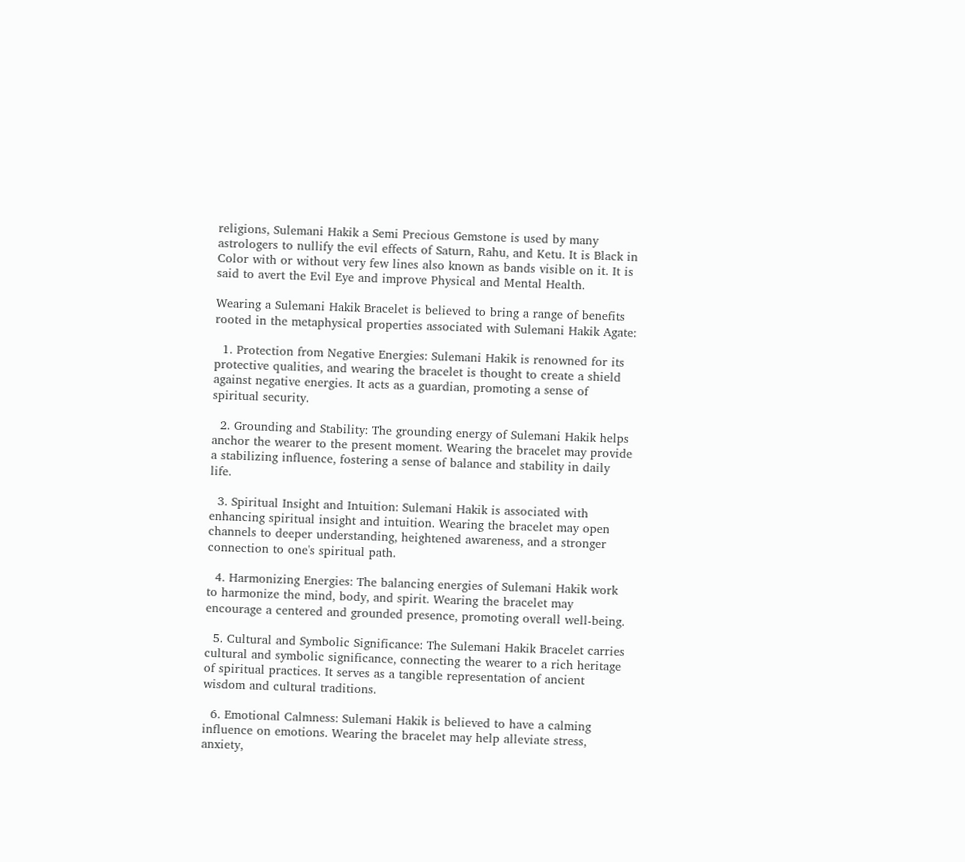religions, Sulemani Hakik a Semi Precious Gemstone is used by many astrologers to nullify the evil effects of Saturn, Rahu, and Ketu. It is Black in Color with or without very few lines also known as bands visible on it. It is said to avert the Evil Eye and improve Physical and Mental Health.

Wearing a Sulemani Hakik Bracelet is believed to bring a range of benefits rooted in the metaphysical properties associated with Sulemani Hakik Agate:

  1. Protection from Negative Energies: Sulemani Hakik is renowned for its protective qualities, and wearing the bracelet is thought to create a shield against negative energies. It acts as a guardian, promoting a sense of spiritual security.

  2. Grounding and Stability: The grounding energy of Sulemani Hakik helps anchor the wearer to the present moment. Wearing the bracelet may provide a stabilizing influence, fostering a sense of balance and stability in daily life.

  3. Spiritual Insight and Intuition: Sulemani Hakik is associated with enhancing spiritual insight and intuition. Wearing the bracelet may open channels to deeper understanding, heightened awareness, and a stronger connection to one's spiritual path.

  4. Harmonizing Energies: The balancing energies of Sulemani Hakik work to harmonize the mind, body, and spirit. Wearing the bracelet may encourage a centered and grounded presence, promoting overall well-being.

  5. Cultural and Symbolic Significance: The Sulemani Hakik Bracelet carries cultural and symbolic significance, connecting the wearer to a rich heritage of spiritual practices. It serves as a tangible representation of ancient wisdom and cultural traditions.

  6. Emotional Calmness: Sulemani Hakik is believed to have a calming influence on emotions. Wearing the bracelet may help alleviate stress, anxiety,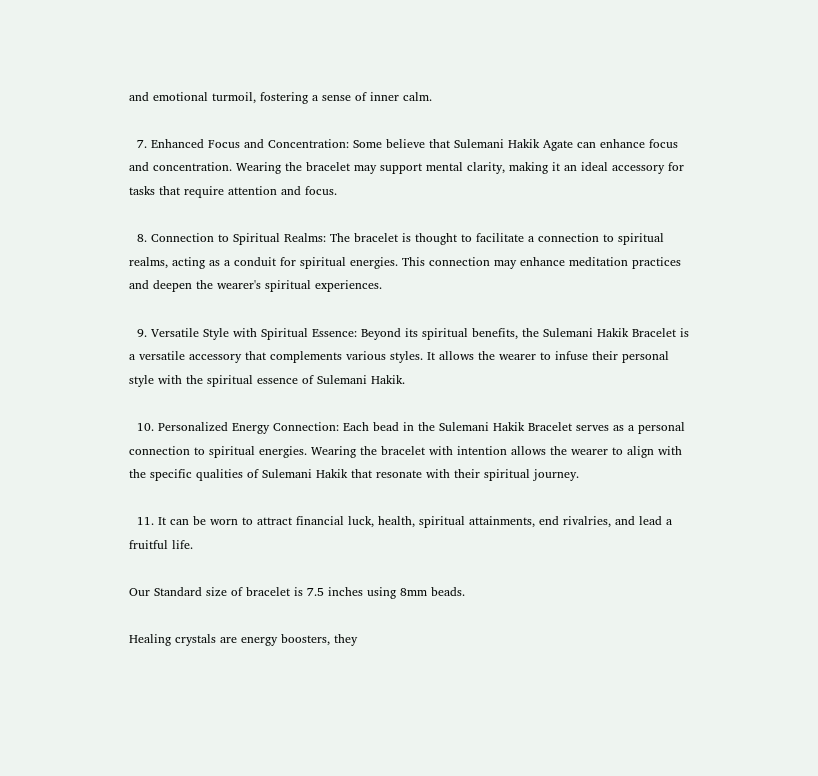and emotional turmoil, fostering a sense of inner calm.

  7. Enhanced Focus and Concentration: Some believe that Sulemani Hakik Agate can enhance focus and concentration. Wearing the bracelet may support mental clarity, making it an ideal accessory for tasks that require attention and focus.

  8. Connection to Spiritual Realms: The bracelet is thought to facilitate a connection to spiritual realms, acting as a conduit for spiritual energies. This connection may enhance meditation practices and deepen the wearer's spiritual experiences.

  9. Versatile Style with Spiritual Essence: Beyond its spiritual benefits, the Sulemani Hakik Bracelet is a versatile accessory that complements various styles. It allows the wearer to infuse their personal style with the spiritual essence of Sulemani Hakik.

  10. Personalized Energy Connection: Each bead in the Sulemani Hakik Bracelet serves as a personal connection to spiritual energies. Wearing the bracelet with intention allows the wearer to align with the specific qualities of Sulemani Hakik that resonate with their spiritual journey.

  11. It can be worn to attract financial luck, health, spiritual attainments, end rivalries, and lead a fruitful life.

Our Standard size of bracelet is 7.5 inches using 8mm beads.

Healing crystals are energy boosters, they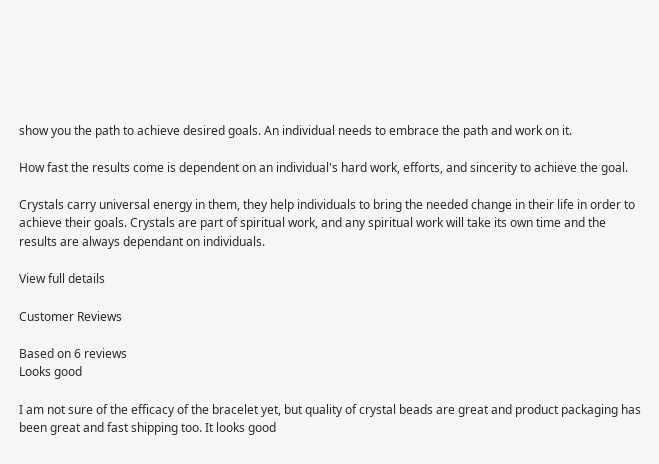show you the path to achieve desired goals. An individual needs to embrace the path and work on it.

How fast the results come is dependent on an individual's hard work, efforts, and sincerity to achieve the goal.

Crystals carry universal energy in them, they help individuals to bring the needed change in their life in order to achieve their goals. Crystals are part of spiritual work, and any spiritual work will take its own time and the results are always dependant on individuals.

View full details

Customer Reviews

Based on 6 reviews
Looks good

I am not sure of the efficacy of the bracelet yet, but quality of crystal beads are great and product packaging has been great and fast shipping too. It looks good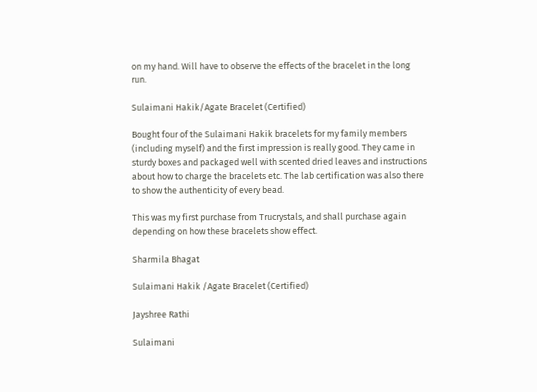on my hand. Will have to observe the effects of the bracelet in the long run.

Sulaimani Hakik/Agate Bracelet (Certified)

Bought four of the Sulaimani Hakik bracelets for my family members (including myself) and the first impression is really good. They came in sturdy boxes and packaged well with scented dried leaves and instructions about how to charge the bracelets etc. The lab certification was also there to show the authenticity of every bead.

This was my first purchase from Trucrystals, and shall purchase again depending on how these bracelets show effect.

Sharmila Bhagat

Sulaimani Hakik /Agate Bracelet (Certified)

Jayshree Rathi

Sulaimani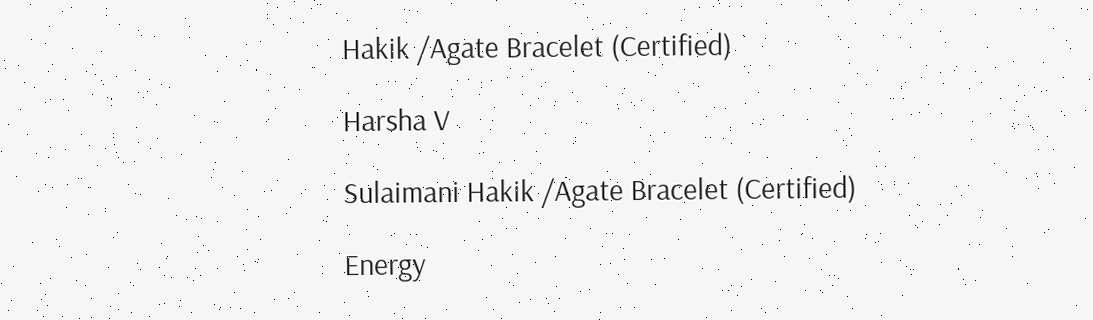Hakik /Agate Bracelet (Certified)

Harsha V

Sulaimani Hakik /Agate Bracelet (Certified)

Energy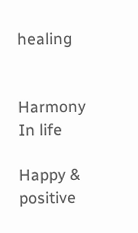healing


Harmony In life

Happy & positive